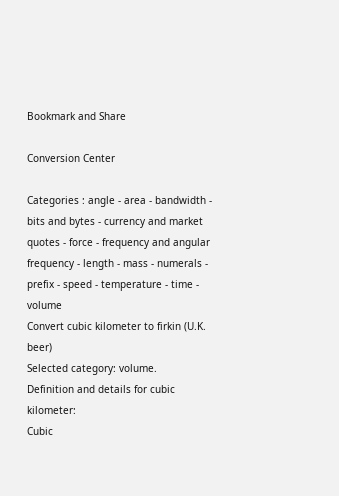Bookmark and Share

Conversion Center

Categories : angle - area - bandwidth - bits and bytes - currency and market quotes - force - frequency and angular frequency - length - mass - numerals - prefix - speed - temperature - time - volume
Convert cubic kilometer to firkin (U.K. beer)
Selected category: volume.
Definition and details for cubic kilometer:
Cubic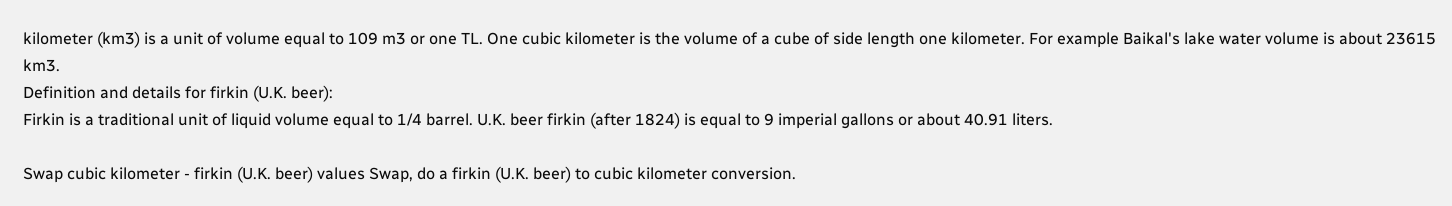kilometer (km3) is a unit of volume equal to 109 m3 or one TL. One cubic kilometer is the volume of a cube of side length one kilometer. For example Baikal's lake water volume is about 23615 km3.
Definition and details for firkin (U.K. beer):
Firkin is a traditional unit of liquid volume equal to 1/4 barrel. U.K. beer firkin (after 1824) is equal to 9 imperial gallons or about 40.91 liters.

Swap cubic kilometer - firkin (U.K. beer) values Swap, do a firkin (U.K. beer) to cubic kilometer conversion.